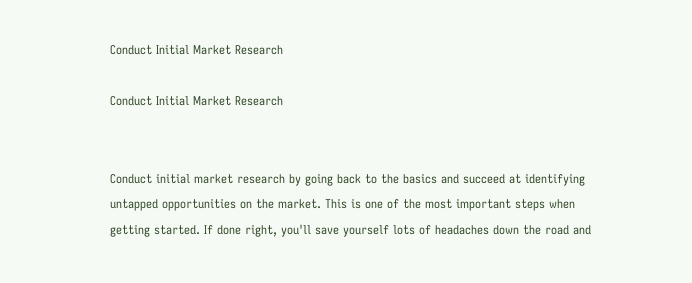Conduct Initial Market Research

Conduct Initial Market Research


Conduct initial market research by going back to the basics and succeed at identifying untapped opportunities on the market. This is one of the most important steps when getting started. If done right, you'll save yourself lots of headaches down the road and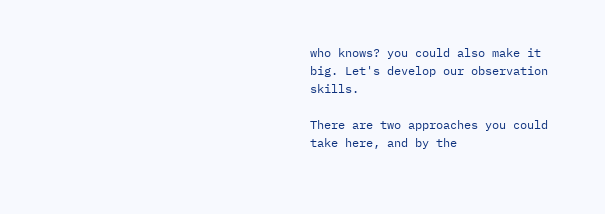who knows? you could also make it big. Let's develop our observation skills.

There are two approaches you could take here, and by the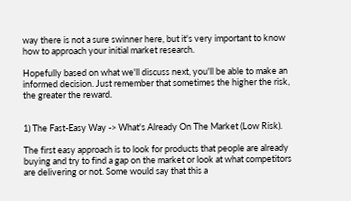way there is not a sure swinner here, but it's very important to know how to approach your initial market research.

Hopefully based on what we'll discuss next, you'll be able to make an informed decision. Just remember that sometimes the higher the risk, the greater the reward.


1) The Fast-Easy Way -> What's Already On The Market (Low Risk).

The first easy approach is to look for products that people are already buying and try to find a gap on the market or look at what competitors are delivering or not. Some would say that this a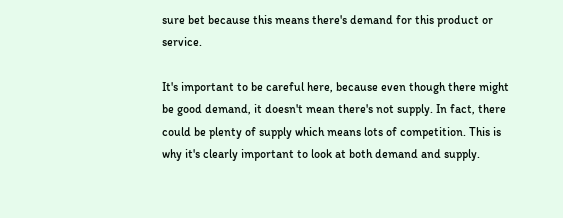sure bet because this means there's demand for this product or service.

It's important to be careful here, because even though there might be good demand, it doesn't mean there's not supply. In fact, there could be plenty of supply which means lots of competition. This is why it's clearly important to look at both demand and supply.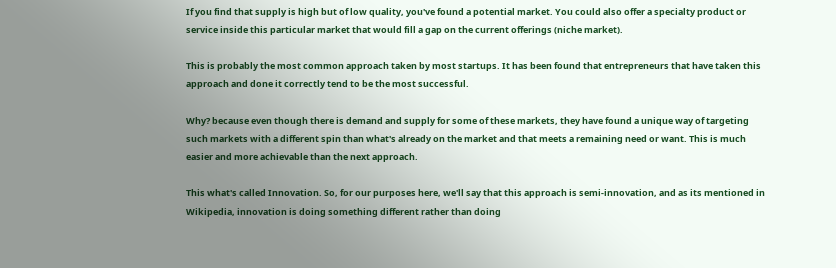If you find that supply is high but of low quality, you've found a potential market. You could also offer a specialty product or service inside this particular market that would fill a gap on the current offerings (niche market).

This is probably the most common approach taken by most startups. It has been found that entrepreneurs that have taken this approach and done it correctly tend to be the most successful.

Why? because even though there is demand and supply for some of these markets, they have found a unique way of targeting such markets with a different spin than what's already on the market and that meets a remaining need or want. This is much easier and more achievable than the next approach.

This what's called Innovation. So, for our purposes here, we'll say that this approach is semi-innovation, and as its mentioned in Wikipedia, innovation is doing something different rather than doing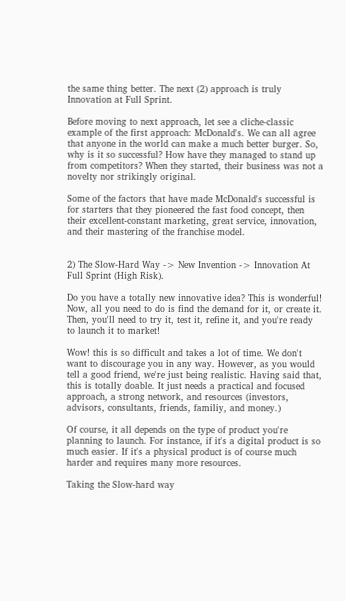the same thing better. The next (2) approach is truly Innovation at Full Sprint.

Before moving to next approach, let see a cliche-classic example of the first approach: McDonald's. We can all agree that anyone in the world can make a much better burger. So, why is it so successful? How have they managed to stand up from competitors? When they started, their business was not a novelty nor strikingly original.

Some of the factors that have made McDonald's successful is for starters that they pioneered the fast food concept, then their excellent-constant marketing, great service, innovation, and their mastering of the franchise model.


2) The Slow-Hard Way -> New Invention -> Innovation At Full Sprint (High Risk).

Do you have a totally new innovative idea? This is wonderful! Now, all you need to do is find the demand for it, or create it. Then, you'll need to try it, test it, refine it, and you're ready to launch it to market!

Wow! this is so difficult and takes a lot of time. We don't want to discourage you in any way. However, as you would tell a good friend, we're just being realistic. Having said that, this is totally doable. It just needs a practical and focused approach, a strong network, and resources (investors, advisors, consultants, friends, familiy, and money.)

Of course, it all depends on the type of product you're planning to launch. For instance, if it's a digital product is so much easier. If it's a physical product is of course much harder and requires many more resources.

Taking the Slow-hard way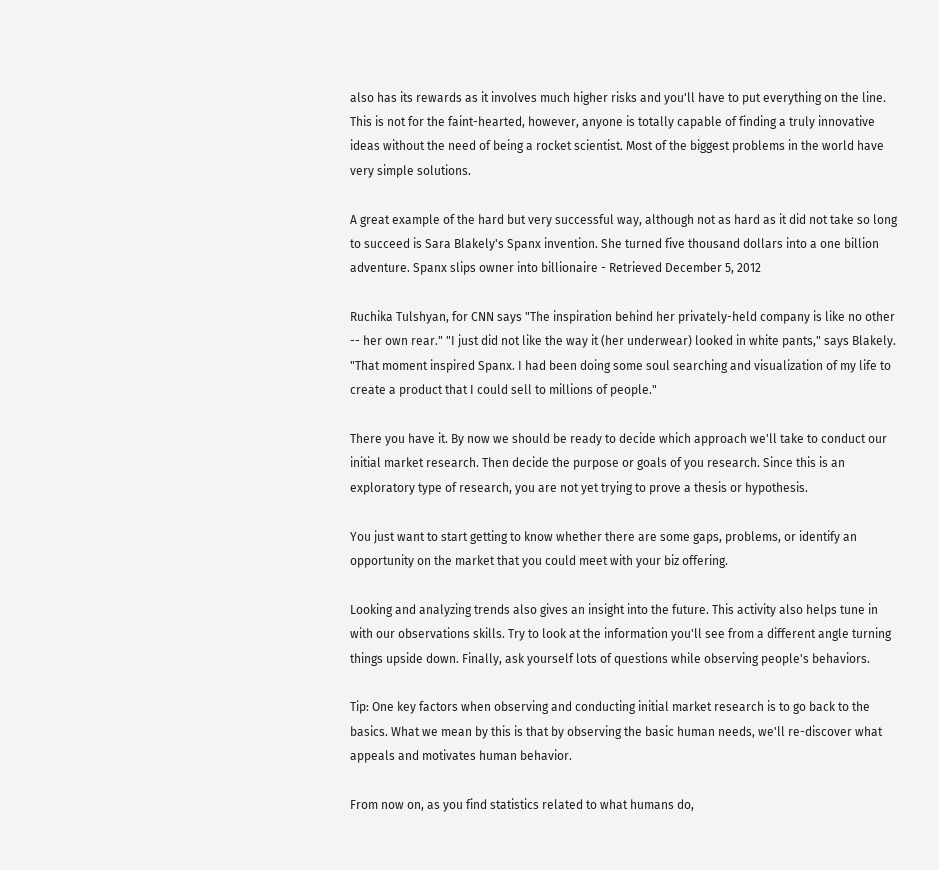also has its rewards as it involves much higher risks and you'll have to put everything on the line. This is not for the faint-hearted, however, anyone is totally capable of finding a truly innovative ideas without the need of being a rocket scientist. Most of the biggest problems in the world have very simple solutions.

A great example of the hard but very successful way, although not as hard as it did not take so long to succeed is Sara Blakely's Spanx invention. She turned five thousand dollars into a one billion adventure. Spanx slips owner into billionaire - Retrieved December 5, 2012

Ruchika Tulshyan, for CNN says "The inspiration behind her privately-held company is like no other -- her own rear." "I just did not like the way it (her underwear) looked in white pants," says Blakely. "That moment inspired Spanx. I had been doing some soul searching and visualization of my life to create a product that I could sell to millions of people."

There you have it. By now we should be ready to decide which approach we'll take to conduct our initial market research. Then decide the purpose or goals of you research. Since this is an exploratory type of research, you are not yet trying to prove a thesis or hypothesis.

You just want to start getting to know whether there are some gaps, problems, or identify an opportunity on the market that you could meet with your biz offering.

Looking and analyzing trends also gives an insight into the future. This activity also helps tune in with our observations skills. Try to look at the information you'll see from a different angle turning things upside down. Finally, ask yourself lots of questions while observing people's behaviors.

Tip: One key factors when observing and conducting initial market research is to go back to the basics. What we mean by this is that by observing the basic human needs, we'll re-discover what appeals and motivates human behavior.

From now on, as you find statistics related to what humans do,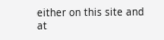either on this site and at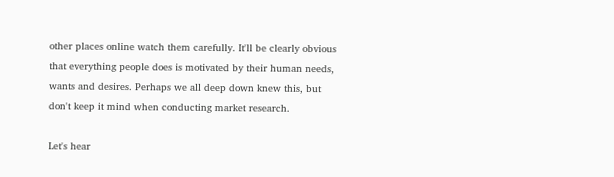other places online watch them carefully. It'll be clearly obvious that everything people does is motivated by their human needs, wants and desires. Perhaps we all deep down knew this, but don't keep it mind when conducting market research.

Let's hear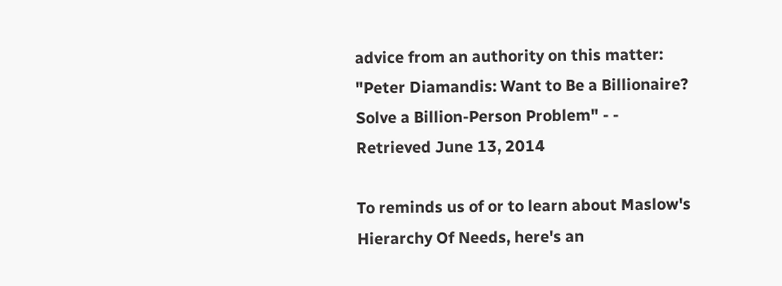advice from an authority on this matter: "Peter Diamandis: Want to Be a Billionaire? Solve a Billion-Person Problem" - - Retrieved June 13, 2014

To reminds us of or to learn about Maslow's Hierarchy Of Needs, here's an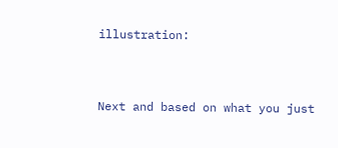illustration:



Next and based on what you just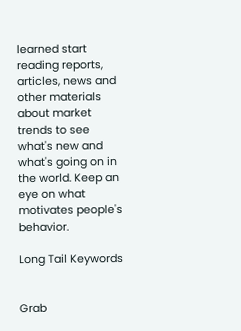learned start reading reports, articles, news and other materials about market trends to see what's new and what's going on in the world. Keep an eye on what motivates people's behavior.

Long Tail Keywords


Grab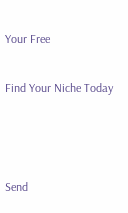Your Free

Find Your Niche Today



Send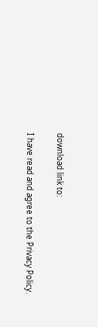download link to:

I have read and agree to the Privacy Policy.